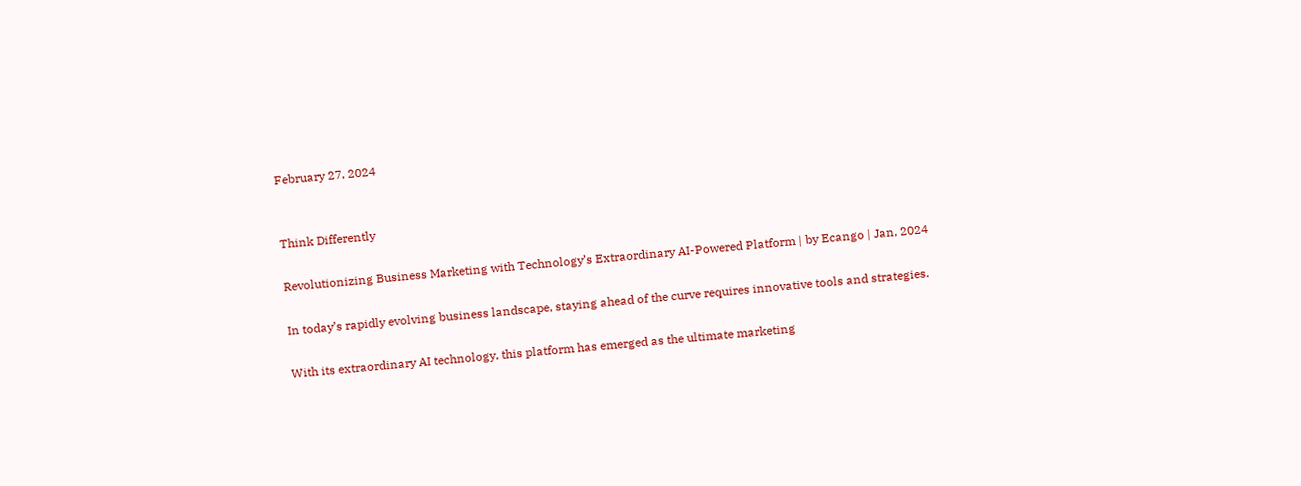February 27, 2024


Think Differently

Revolutionizing Business Marketing with Technology’s Extraordinary AI-Powered Platform | by Ecango | Jan, 2024

In today’s rapidly evolving business landscape, staying ahead of the curve requires innovative tools and strategies.

With its extraordinary AI technology, this platform has emerged as the ultimate marketing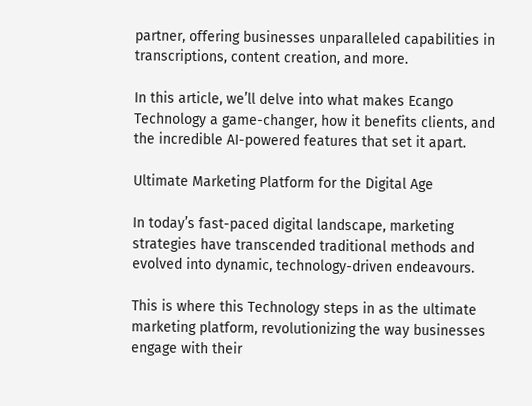partner, offering businesses unparalleled capabilities in transcriptions, content creation, and more.

In this article, we’ll delve into what makes Ecango Technology a game-changer, how it benefits clients, and the incredible AI-powered features that set it apart.

Ultimate Marketing Platform for the Digital Age

In today’s fast-paced digital landscape, marketing strategies have transcended traditional methods and evolved into dynamic, technology-driven endeavours.

This is where this Technology steps in as the ultimate marketing platform, revolutionizing the way businesses engage with their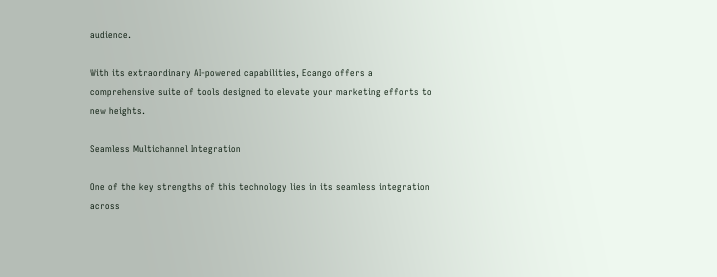audience.

With its extraordinary AI-powered capabilities, Ecango offers a comprehensive suite of tools designed to elevate your marketing efforts to new heights.

Seamless Multichannel Integration

One of the key strengths of this technology lies in its seamless integration across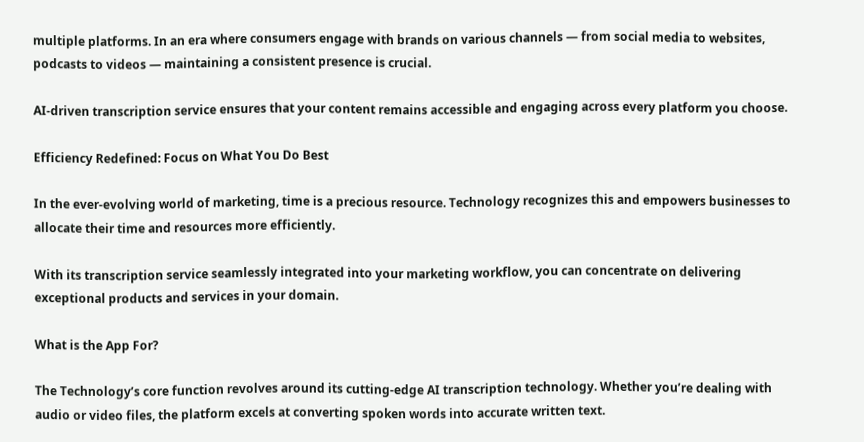multiple platforms. In an era where consumers engage with brands on various channels — from social media to websites, podcasts to videos — maintaining a consistent presence is crucial.

AI-driven transcription service ensures that your content remains accessible and engaging across every platform you choose.

Efficiency Redefined: Focus on What You Do Best

In the ever-evolving world of marketing, time is a precious resource. Technology recognizes this and empowers businesses to allocate their time and resources more efficiently.

With its transcription service seamlessly integrated into your marketing workflow, you can concentrate on delivering exceptional products and services in your domain.

What is the App For?

The Technology’s core function revolves around its cutting-edge AI transcription technology. Whether you’re dealing with audio or video files, the platform excels at converting spoken words into accurate written text.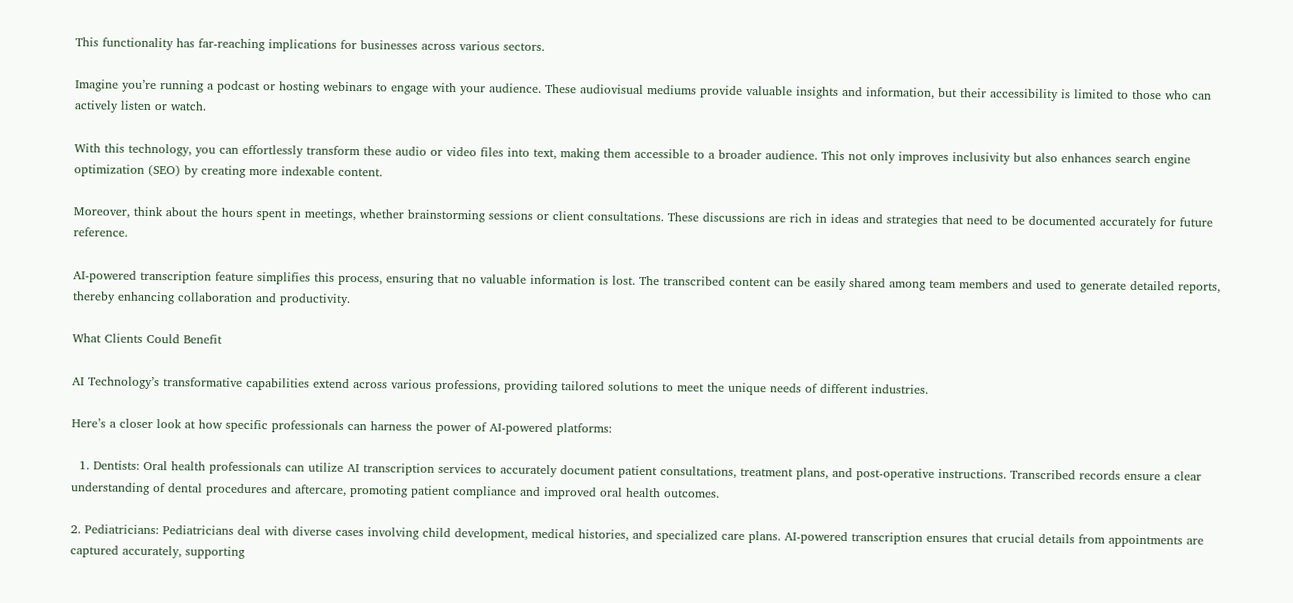This functionality has far-reaching implications for businesses across various sectors.

Imagine you’re running a podcast or hosting webinars to engage with your audience. These audiovisual mediums provide valuable insights and information, but their accessibility is limited to those who can actively listen or watch.

With this technology, you can effortlessly transform these audio or video files into text, making them accessible to a broader audience. This not only improves inclusivity but also enhances search engine optimization (SEO) by creating more indexable content.

Moreover, think about the hours spent in meetings, whether brainstorming sessions or client consultations. These discussions are rich in ideas and strategies that need to be documented accurately for future reference.

AI-powered transcription feature simplifies this process, ensuring that no valuable information is lost. The transcribed content can be easily shared among team members and used to generate detailed reports, thereby enhancing collaboration and productivity.

What Clients Could Benefit

AI Technology’s transformative capabilities extend across various professions, providing tailored solutions to meet the unique needs of different industries.

Here’s a closer look at how specific professionals can harness the power of AI-powered platforms:

  1. Dentists: Oral health professionals can utilize AI transcription services to accurately document patient consultations, treatment plans, and post-operative instructions. Transcribed records ensure a clear understanding of dental procedures and aftercare, promoting patient compliance and improved oral health outcomes.

2. Pediatricians: Pediatricians deal with diverse cases involving child development, medical histories, and specialized care plans. AI-powered transcription ensures that crucial details from appointments are captured accurately, supporting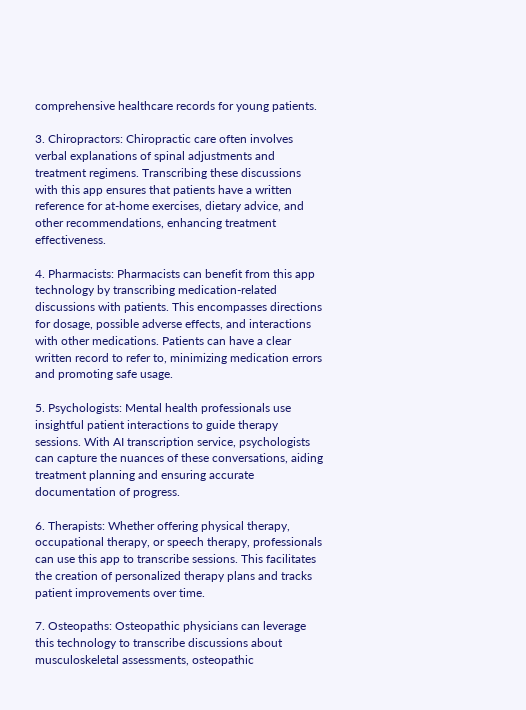comprehensive healthcare records for young patients.

3. Chiropractors: Chiropractic care often involves verbal explanations of spinal adjustments and treatment regimens. Transcribing these discussions with this app ensures that patients have a written reference for at-home exercises, dietary advice, and other recommendations, enhancing treatment effectiveness.

4. Pharmacists: Pharmacists can benefit from this app technology by transcribing medication-related discussions with patients. This encompasses directions for dosage, possible adverse effects, and interactions with other medications. Patients can have a clear written record to refer to, minimizing medication errors and promoting safe usage.

5. Psychologists: Mental health professionals use insightful patient interactions to guide therapy sessions. With AI transcription service, psychologists can capture the nuances of these conversations, aiding treatment planning and ensuring accurate documentation of progress.

6. Therapists: Whether offering physical therapy, occupational therapy, or speech therapy, professionals can use this app to transcribe sessions. This facilitates the creation of personalized therapy plans and tracks patient improvements over time.

7. Osteopaths: Osteopathic physicians can leverage this technology to transcribe discussions about musculoskeletal assessments, osteopathic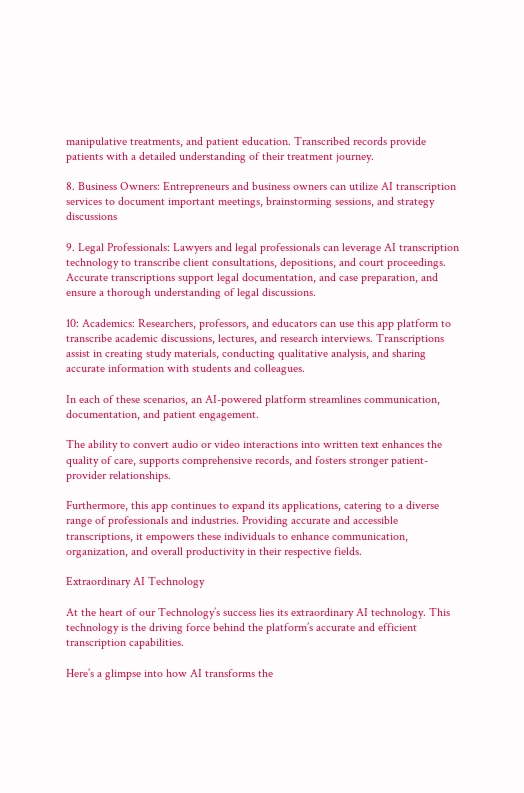manipulative treatments, and patient education. Transcribed records provide patients with a detailed understanding of their treatment journey.

8. Business Owners: Entrepreneurs and business owners can utilize AI transcription services to document important meetings, brainstorming sessions, and strategy discussions

9. Legal Professionals: Lawyers and legal professionals can leverage AI transcription technology to transcribe client consultations, depositions, and court proceedings. Accurate transcriptions support legal documentation, and case preparation, and ensure a thorough understanding of legal discussions.

10: Academics: Researchers, professors, and educators can use this app platform to transcribe academic discussions, lectures, and research interviews. Transcriptions assist in creating study materials, conducting qualitative analysis, and sharing accurate information with students and colleagues.

In each of these scenarios, an AI-powered platform streamlines communication, documentation, and patient engagement.

The ability to convert audio or video interactions into written text enhances the quality of care, supports comprehensive records, and fosters stronger patient-provider relationships.

Furthermore, this app continues to expand its applications, catering to a diverse range of professionals and industries. Providing accurate and accessible transcriptions, it empowers these individuals to enhance communication, organization, and overall productivity in their respective fields.

Extraordinary AI Technology

At the heart of our Technology’s success lies its extraordinary AI technology. This technology is the driving force behind the platform’s accurate and efficient transcription capabilities.

Here’s a glimpse into how AI transforms the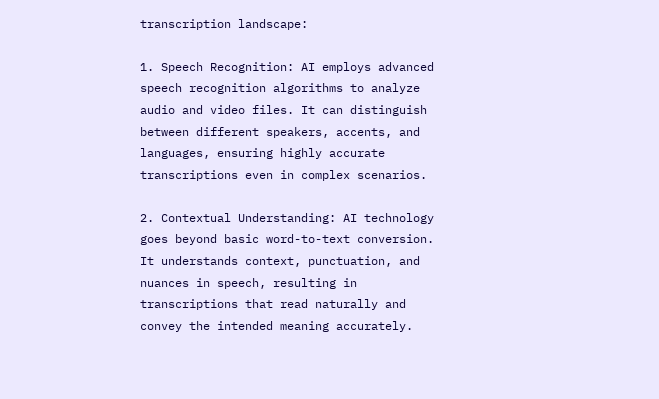transcription landscape:

1. Speech Recognition: AI employs advanced speech recognition algorithms to analyze audio and video files. It can distinguish between different speakers, accents, and languages, ensuring highly accurate transcriptions even in complex scenarios.

2. Contextual Understanding: AI technology goes beyond basic word-to-text conversion. It understands context, punctuation, and nuances in speech, resulting in transcriptions that read naturally and convey the intended meaning accurately.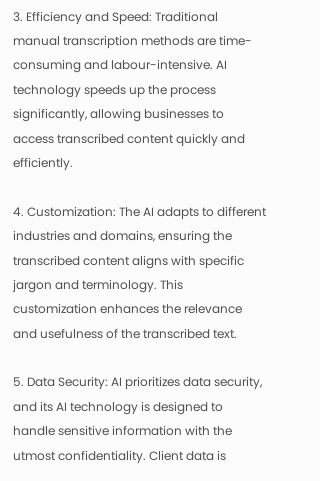3. Efficiency and Speed: Traditional manual transcription methods are time-consuming and labour-intensive. AI technology speeds up the process significantly, allowing businesses to access transcribed content quickly and efficiently.

4. Customization: The AI adapts to different industries and domains, ensuring the transcribed content aligns with specific jargon and terminology. This customization enhances the relevance and usefulness of the transcribed text.

5. Data Security: AI prioritizes data security, and its AI technology is designed to handle sensitive information with the utmost confidentiality. Client data is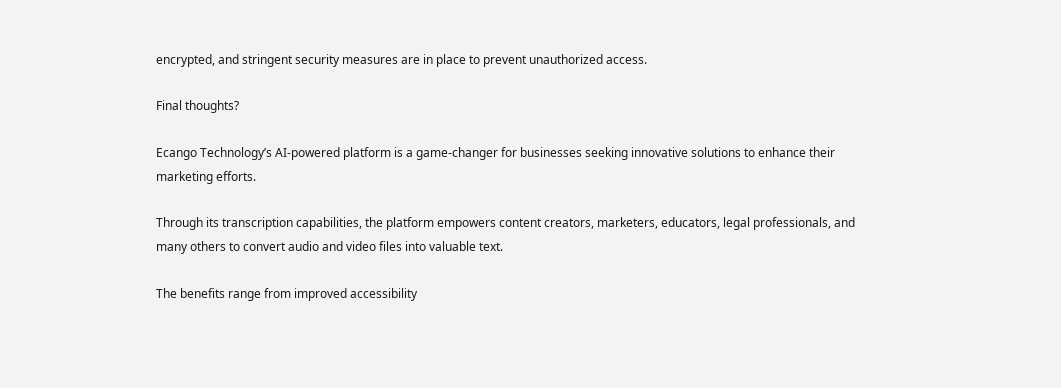encrypted, and stringent security measures are in place to prevent unauthorized access.

Final thoughts?

Ecango Technology’s AI-powered platform is a game-changer for businesses seeking innovative solutions to enhance their marketing efforts.

Through its transcription capabilities, the platform empowers content creators, marketers, educators, legal professionals, and many others to convert audio and video files into valuable text.

The benefits range from improved accessibility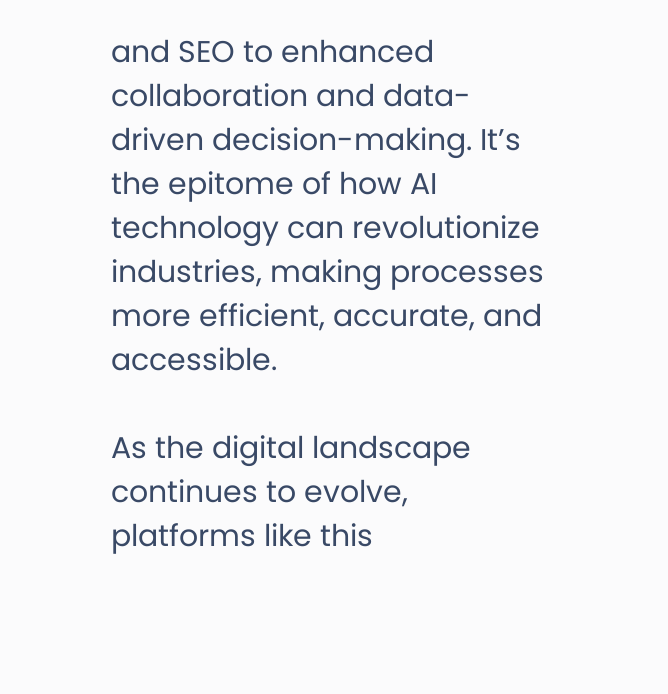and SEO to enhanced collaboration and data-driven decision-making. It’s the epitome of how AI technology can revolutionize industries, making processes more efficient, accurate, and accessible.

As the digital landscape continues to evolve, platforms like this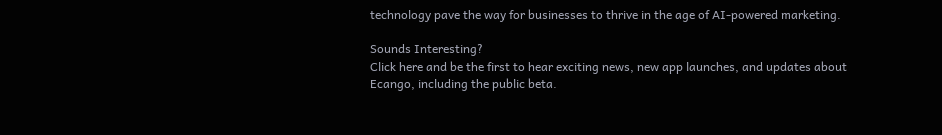technology pave the way for businesses to thrive in the age of AI-powered marketing.

Sounds Interesting?
Click here and be the first to hear exciting news, new app launches, and updates about Ecango, including the public beta.